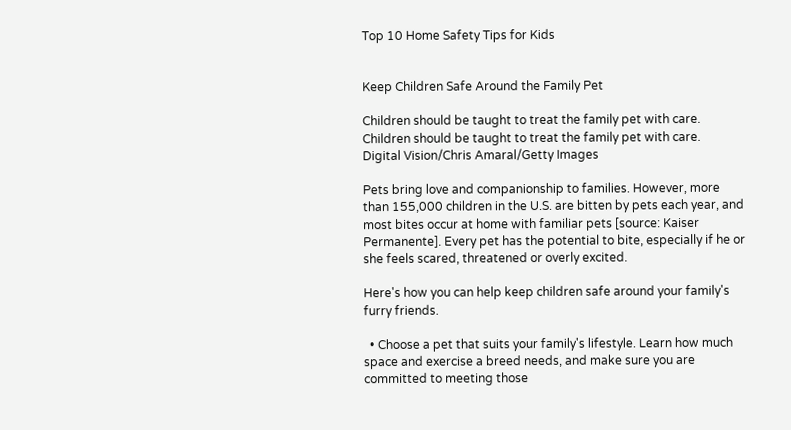Top 10 Home Safety Tips for Kids


Keep Children Safe Around the Family Pet

Children should be taught to treat the family pet with care.
Children should be taught to treat the family pet with care.
Digital Vision/Chris Amaral/Getty Images

Pets bring love and companionship to families. However, more than 155,000 children in the U.S. are bitten by pets each year, and most bites occur at home with familiar pets [source: Kaiser Permanente]. Every pet has the potential to bite, especially if he or she feels scared, threatened or overly excited.

Here's how you can help keep children safe around your family's furry friends.

  • Choose a pet that suits your family's lifestyle. Learn how much space and exercise a breed needs, and make sure you are committed to meeting those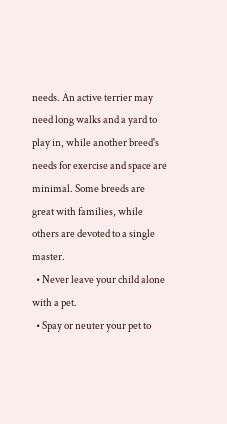needs. An active terrier may need long walks and a yard to play in, while another breed's needs for exercise and space are minimal. Some breeds are great with families, while others are devoted to a single master.
  • Never leave your child alone with a pet.
  • Spay or neuter your pet to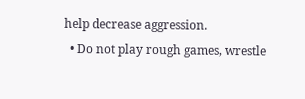help decrease aggression.
  • Do not play rough games, wrestle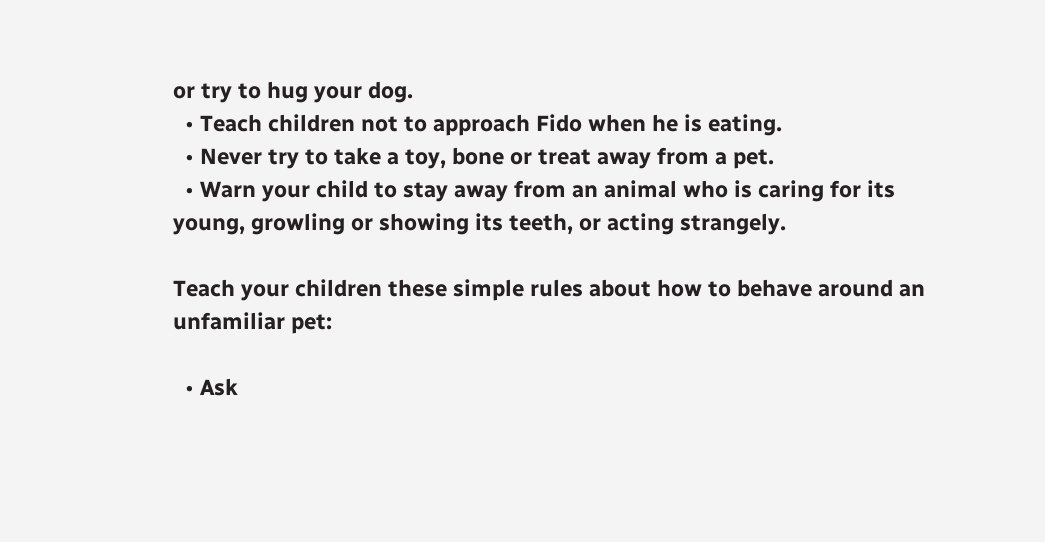or try to hug your dog.
  • Teach children not to approach Fido when he is eating.
  • Never try to take a toy, bone or treat away from a pet.
  • Warn your child to stay away from an animal who is caring for its young, growling or showing its teeth, or acting strangely.

Teach your children these simple rules about how to behave around an unfamiliar pet:

  • Ask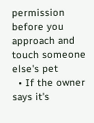permission before you approach and touch someone else's pet
  • If the owner says it's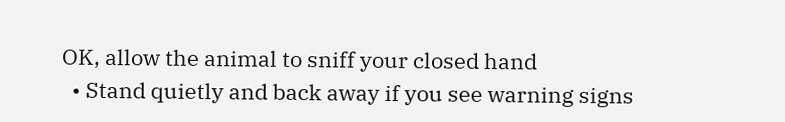OK, allow the animal to sniff your closed hand
  • Stand quietly and back away if you see warning signs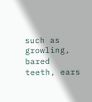such as growling, bared teeth, ears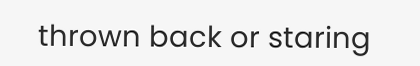thrown back or staring